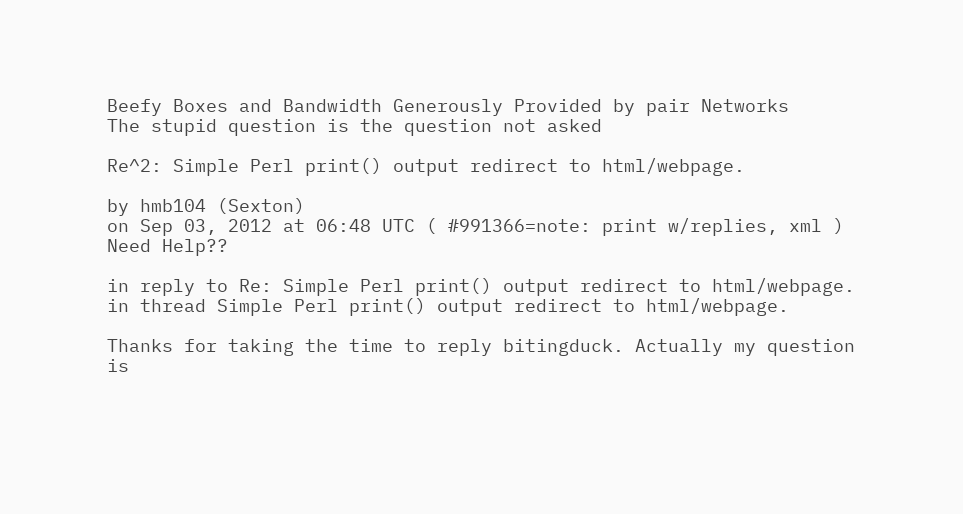Beefy Boxes and Bandwidth Generously Provided by pair Networks
The stupid question is the question not asked

Re^2: Simple Perl print() output redirect to html/webpage.

by hmb104 (Sexton)
on Sep 03, 2012 at 06:48 UTC ( #991366=note: print w/replies, xml ) Need Help??

in reply to Re: Simple Perl print() output redirect to html/webpage.
in thread Simple Perl print() output redirect to html/webpage.

Thanks for taking the time to reply bitingduck. Actually my question is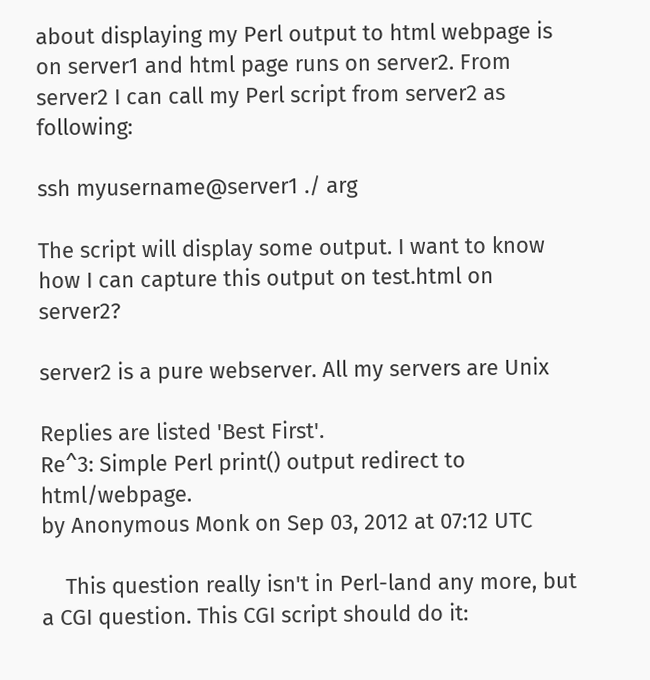about displaying my Perl output to html webpage is on server1 and html page runs on server2. From server2 I can call my Perl script from server2 as following:

ssh myusername@server1 ./ arg

The script will display some output. I want to know how I can capture this output on test.html on server2?

server2 is a pure webserver. All my servers are Unix

Replies are listed 'Best First'.
Re^3: Simple Perl print() output redirect to html/webpage.
by Anonymous Monk on Sep 03, 2012 at 07:12 UTC

    This question really isn't in Perl-land any more, but a CGI question. This CGI script should do it: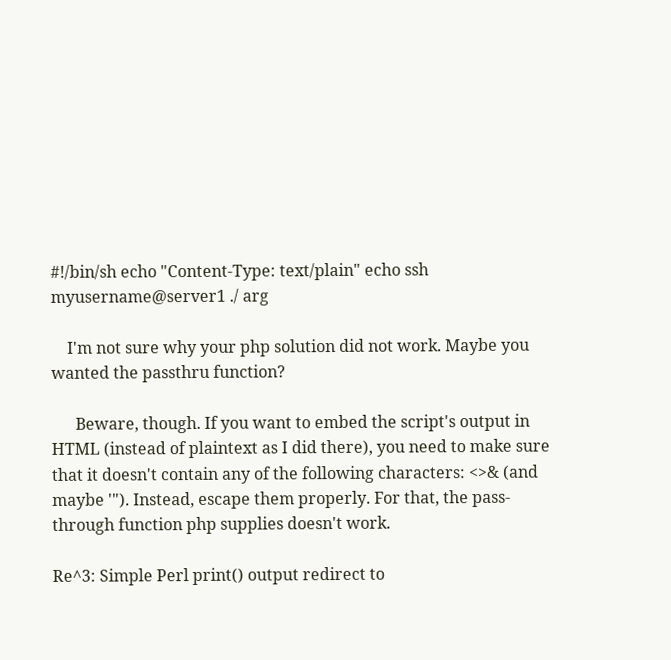#!/bin/sh echo "Content-Type: text/plain" echo ssh myusername@server1 ./ arg

    I'm not sure why your php solution did not work. Maybe you wanted the passthru function?

      Beware, though. If you want to embed the script's output in HTML (instead of plaintext as I did there), you need to make sure that it doesn't contain any of the following characters: <>& (and maybe '"). Instead, escape them properly. For that, the pass-through function php supplies doesn't work.

Re^3: Simple Perl print() output redirect to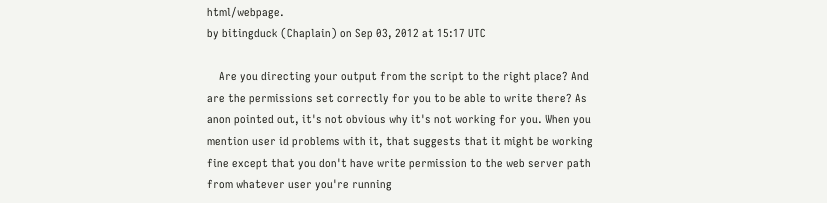html/webpage.
by bitingduck (Chaplain) on Sep 03, 2012 at 15:17 UTC

    Are you directing your output from the script to the right place? And are the permissions set correctly for you to be able to write there? As anon pointed out, it's not obvious why it's not working for you. When you mention user id problems with it, that suggests that it might be working fine except that you don't have write permission to the web server path from whatever user you're running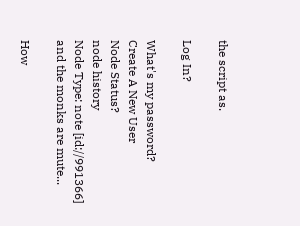the script as.

Log In?

What's my password?
Create A New User
Node Status?
node history
Node Type: note [id://991366]
and the monks are mute...

How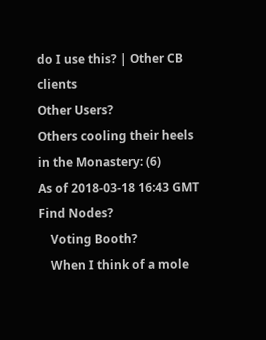do I use this? | Other CB clients
Other Users?
Others cooling their heels in the Monastery: (6)
As of 2018-03-18 16:43 GMT
Find Nodes?
    Voting Booth?
    When I think of a mole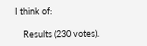I think of:

    Results (230 votes).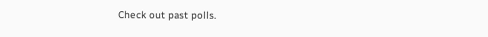Check out past polls.